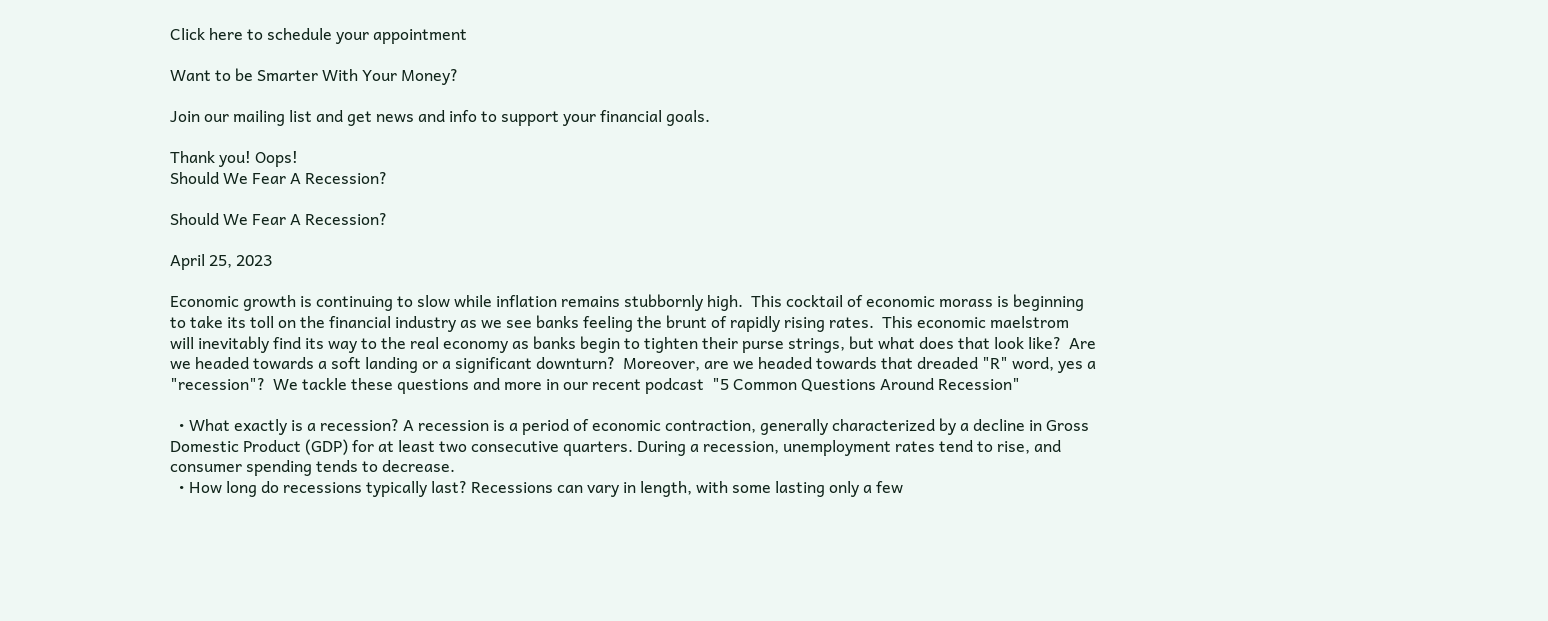Click here to schedule your appointment

Want to be Smarter With Your Money?

Join our mailing list and get news and info to support your financial goals.

Thank you! Oops!
Should We Fear A Recession?

Should We Fear A Recession?

April 25, 2023

Economic growth is continuing to slow while inflation remains stubbornly high.  This cocktail of economic morass is beginning to take its toll on the financial industry as we see banks feeling the brunt of rapidly rising rates.  This economic maelstrom will inevitably find its way to the real economy as banks begin to tighten their purse strings, but what does that look like?  Are we headed towards a soft landing or a significant downturn?  Moreover, are we headed towards that dreaded "R" word, yes a "recession"?  We tackle these questions and more in our recent podcast  "5 Common Questions Around Recession"

  • What exactly is a recession? A recession is a period of economic contraction, generally characterized by a decline in Gross Domestic Product (GDP) for at least two consecutive quarters. During a recession, unemployment rates tend to rise, and consumer spending tends to decrease.
  • How long do recessions typically last? Recessions can vary in length, with some lasting only a few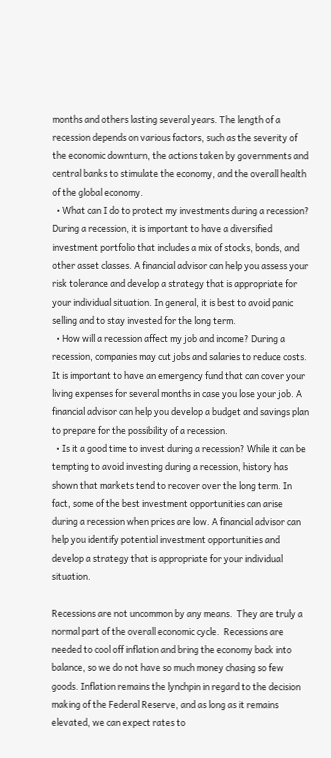months and others lasting several years. The length of a recession depends on various factors, such as the severity of the economic downturn, the actions taken by governments and central banks to stimulate the economy, and the overall health of the global economy.
  • What can I do to protect my investments during a recession? During a recession, it is important to have a diversified investment portfolio that includes a mix of stocks, bonds, and other asset classes. A financial advisor can help you assess your risk tolerance and develop a strategy that is appropriate for your individual situation. In general, it is best to avoid panic selling and to stay invested for the long term.
  • How will a recession affect my job and income? During a recession, companies may cut jobs and salaries to reduce costs. It is important to have an emergency fund that can cover your living expenses for several months in case you lose your job. A financial advisor can help you develop a budget and savings plan to prepare for the possibility of a recession.
  • Is it a good time to invest during a recession? While it can be tempting to avoid investing during a recession, history has shown that markets tend to recover over the long term. In fact, some of the best investment opportunities can arise during a recession when prices are low. A financial advisor can help you identify potential investment opportunities and develop a strategy that is appropriate for your individual situation.

Recessions are not uncommon by any means.  They are truly a normal part of the overall economic cycle.  Recessions are needed to cool off inflation and bring the economy back into balance, so we do not have so much money chasing so few goods. Inflation remains the lynchpin in regard to the decision making of the Federal Reserve, and as long as it remains elevated, we can expect rates to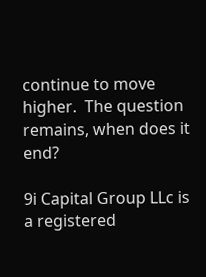continue to move higher.  The question remains, when does it end?

9i Capital Group LLc is a registered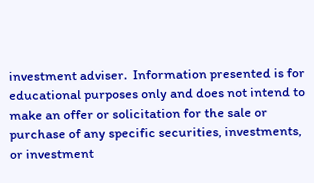investment adviser.  Information presented is for educational purposes only and does not intend to make an offer or solicitation for the sale or purchase of any specific securities, investments, or investment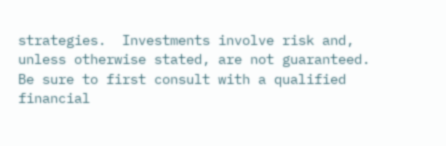strategies.  Investments involve risk and, unless otherwise stated, are not guaranteed.  Be sure to first consult with a qualified financial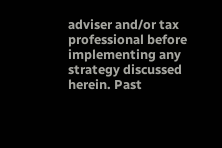adviser and/or tax professional before implementing any strategy discussed herein. Past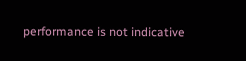performance is not indicative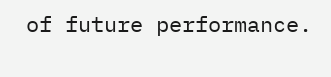of future performance.